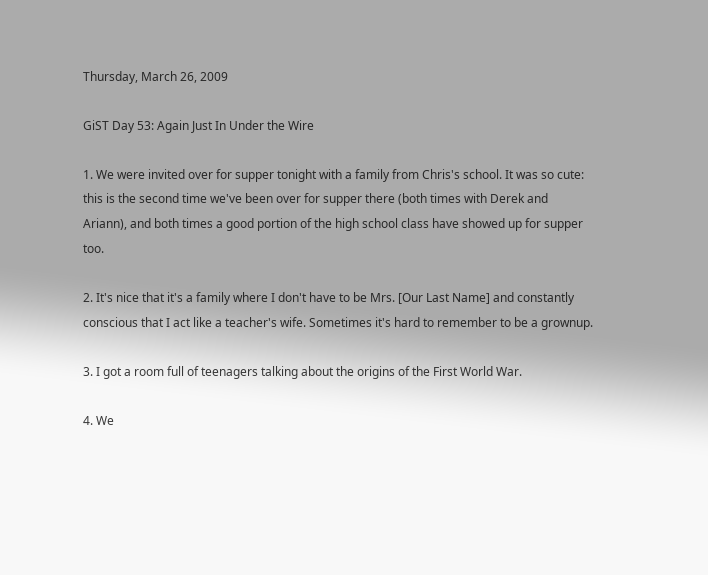Thursday, March 26, 2009

GiST Day 53: Again Just In Under the Wire

1. We were invited over for supper tonight with a family from Chris's school. It was so cute: this is the second time we've been over for supper there (both times with Derek and Ariann), and both times a good portion of the high school class have showed up for supper too.

2. It's nice that it's a family where I don't have to be Mrs. [Our Last Name] and constantly conscious that I act like a teacher's wife. Sometimes it's hard to remember to be a grownup.

3. I got a room full of teenagers talking about the origins of the First World War.

4. We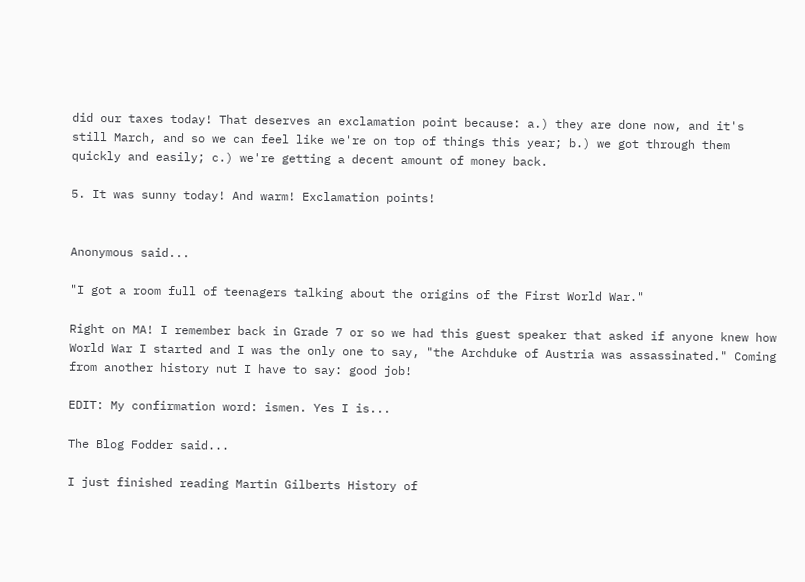did our taxes today! That deserves an exclamation point because: a.) they are done now, and it's still March, and so we can feel like we're on top of things this year; b.) we got through them quickly and easily; c.) we're getting a decent amount of money back.

5. It was sunny today! And warm! Exclamation points!


Anonymous said...

"I got a room full of teenagers talking about the origins of the First World War."

Right on MA! I remember back in Grade 7 or so we had this guest speaker that asked if anyone knew how World War I started and I was the only one to say, "the Archduke of Austria was assassinated." Coming from another history nut I have to say: good job!

EDIT: My confirmation word: ismen. Yes I is...

The Blog Fodder said...

I just finished reading Martin Gilberts History of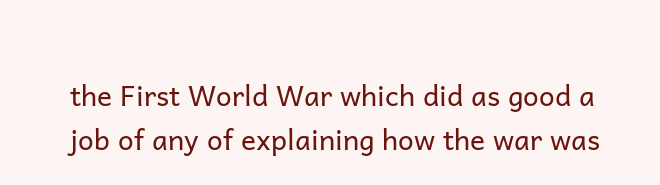the First World War which did as good a job of any of explaining how the war was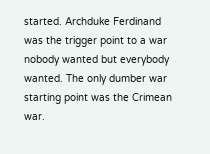started. Archduke Ferdinand was the trigger point to a war nobody wanted but everybody wanted. The only dumber war starting point was the Crimean war.